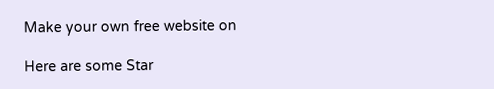Make your own free website on

Here are some Star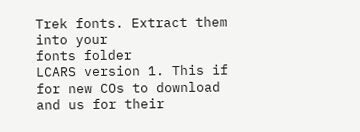Trek fonts. Extract them into your
fonts folder
LCARS version 1. This if for new COs to download and us for their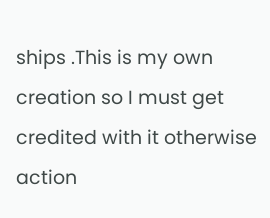ships .This is my own creation so I must get credited with it otherwise action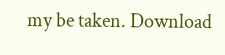my be taken. Download